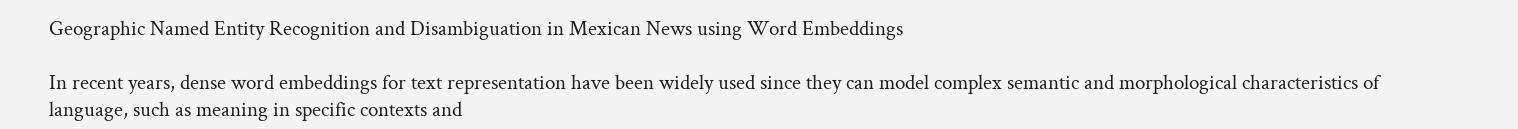Geographic Named Entity Recognition and Disambiguation in Mexican News using Word Embeddings

In recent years, dense word embeddings for text representation have been widely used since they can model complex semantic and morphological characteristics of language, such as meaning in specific contexts and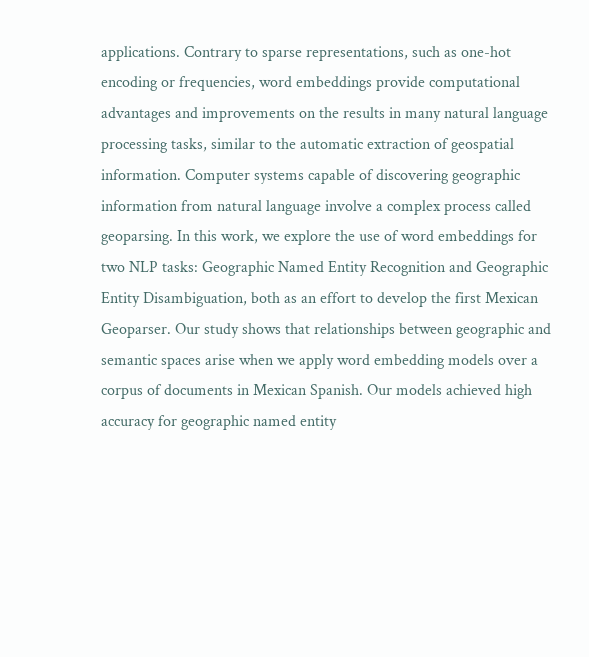applications. Contrary to sparse representations, such as one-hot encoding or frequencies, word embeddings provide computational advantages and improvements on the results in many natural language processing tasks, similar to the automatic extraction of geospatial information. Computer systems capable of discovering geographic information from natural language involve a complex process called geoparsing. In this work, we explore the use of word embeddings for two NLP tasks: Geographic Named Entity Recognition and Geographic Entity Disambiguation, both as an effort to develop the first Mexican Geoparser. Our study shows that relationships between geographic and semantic spaces arise when we apply word embedding models over a corpus of documents in Mexican Spanish. Our models achieved high accuracy for geographic named entity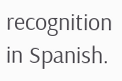recognition in Spanish.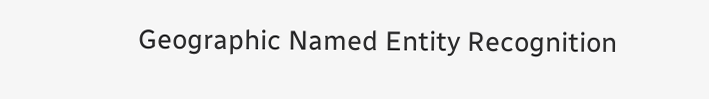Geographic Named Entity Recognition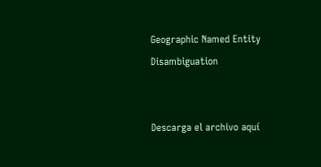Geographic Named Entity Disambiguation


Descarga el archivo aquí